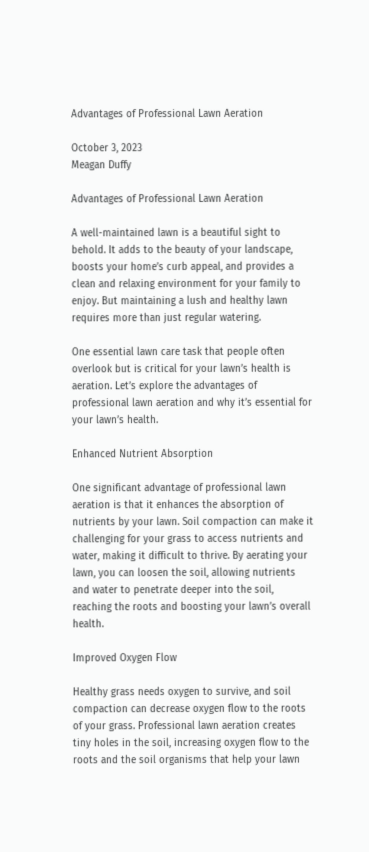Advantages of Professional Lawn Aeration

October 3, 2023
Meagan Duffy

Advantages of Professional Lawn Aeration

A well-maintained lawn is a beautiful sight to behold. It adds to the beauty of your landscape, boosts your home’s curb appeal, and provides a clean and relaxing environment for your family to enjoy. But maintaining a lush and healthy lawn requires more than just regular watering.

One essential lawn care task that people often overlook but is critical for your lawn’s health is aeration. Let’s explore the advantages of professional lawn aeration and why it’s essential for your lawn’s health.

Enhanced Nutrient Absorption

One significant advantage of professional lawn aeration is that it enhances the absorption of nutrients by your lawn. Soil compaction can make it challenging for your grass to access nutrients and water, making it difficult to thrive. By aerating your lawn, you can loosen the soil, allowing nutrients and water to penetrate deeper into the soil, reaching the roots and boosting your lawn’s overall health.

Improved Oxygen Flow

Healthy grass needs oxygen to survive, and soil compaction can decrease oxygen flow to the roots of your grass. Professional lawn aeration creates tiny holes in the soil, increasing oxygen flow to the roots and the soil organisms that help your lawn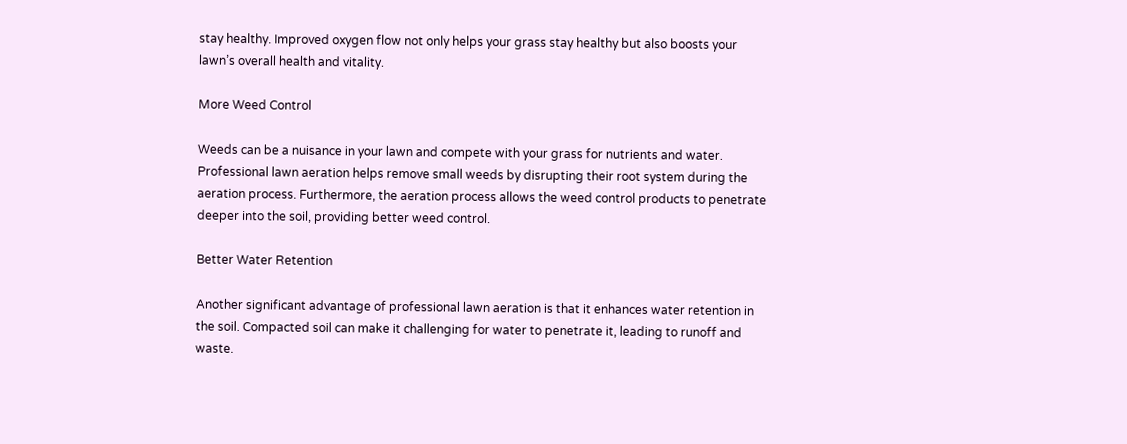stay healthy. Improved oxygen flow not only helps your grass stay healthy but also boosts your lawn’s overall health and vitality.

More Weed Control

Weeds can be a nuisance in your lawn and compete with your grass for nutrients and water. Professional lawn aeration helps remove small weeds by disrupting their root system during the aeration process. Furthermore, the aeration process allows the weed control products to penetrate deeper into the soil, providing better weed control.

Better Water Retention

Another significant advantage of professional lawn aeration is that it enhances water retention in the soil. Compacted soil can make it challenging for water to penetrate it, leading to runoff and waste.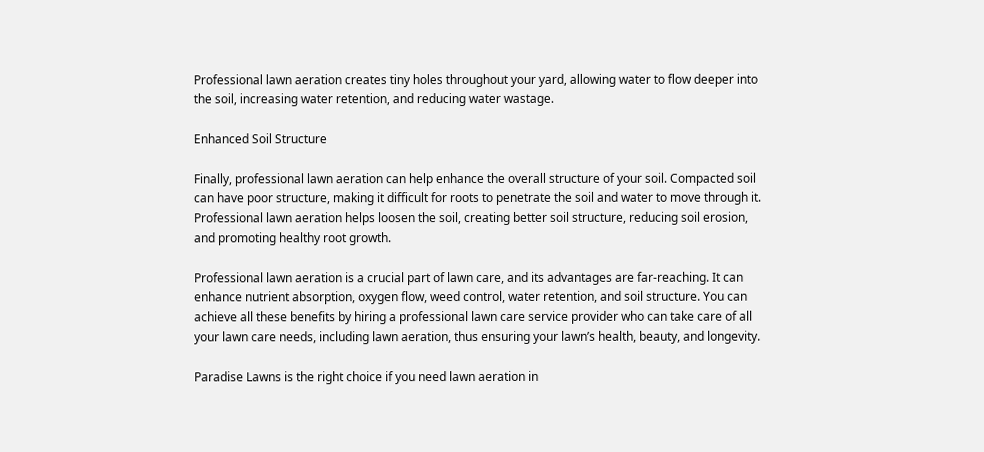Professional lawn aeration creates tiny holes throughout your yard, allowing water to flow deeper into the soil, increasing water retention, and reducing water wastage.

Enhanced Soil Structure

Finally, professional lawn aeration can help enhance the overall structure of your soil. Compacted soil can have poor structure, making it difficult for roots to penetrate the soil and water to move through it. Professional lawn aeration helps loosen the soil, creating better soil structure, reducing soil erosion, and promoting healthy root growth.

Professional lawn aeration is a crucial part of lawn care, and its advantages are far-reaching. It can enhance nutrient absorption, oxygen flow, weed control, water retention, and soil structure. You can achieve all these benefits by hiring a professional lawn care service provider who can take care of all your lawn care needs, including lawn aeration, thus ensuring your lawn’s health, beauty, and longevity.

Paradise Lawns is the right choice if you need lawn aeration in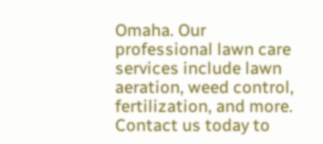Omaha. Our professional lawn care services include lawn aeration, weed control, fertilization, and more. Contact us today to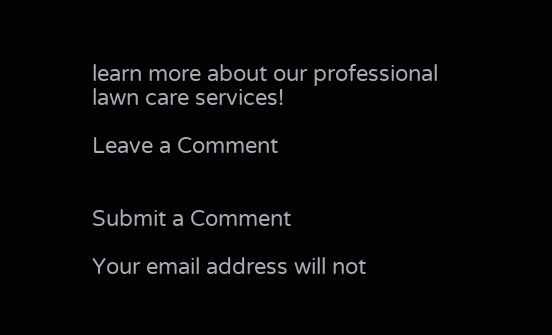learn more about our professional lawn care services!

Leave a Comment


Submit a Comment

Your email address will not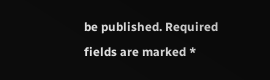be published. Required fields are marked *